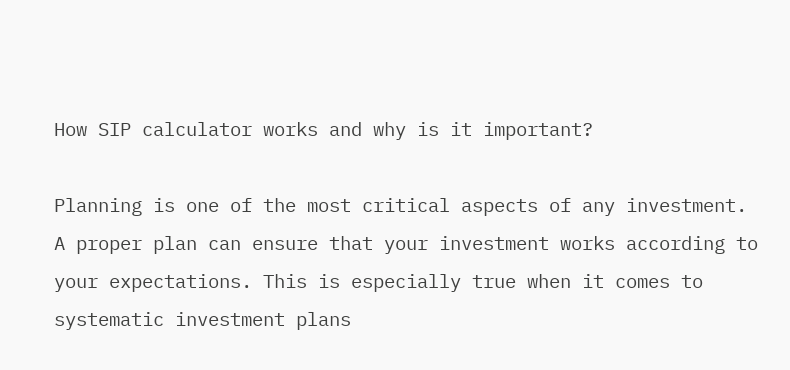How SIP calculator works and why is it important?

Planning is one of the most critical aspects of any investment. A proper plan can ensure that your investment works according to your expectations. This is especially true when it comes to systematic investment plans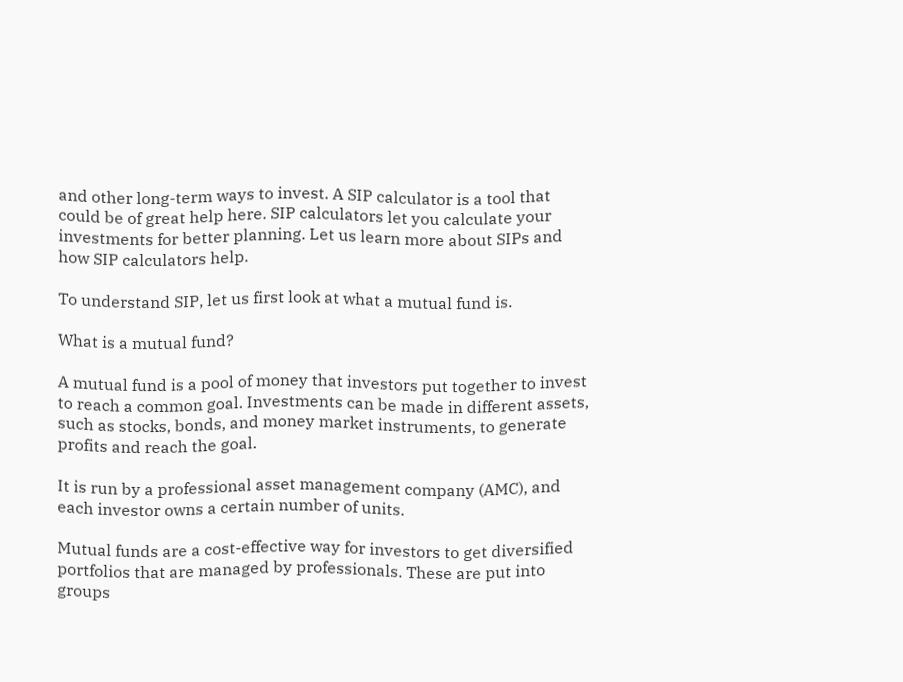and other long-term ways to invest. A SIP calculator is a tool that could be of great help here. SIP calculators let you calculate your investments for better planning. Let us learn more about SIPs and how SIP calculators help.

To understand SIP, let us first look at what a mutual fund is.

What is a mutual fund?

A mutual fund is a pool of money that investors put together to invest to reach a common goal. Investments can be made in different assets, such as stocks, bonds, and money market instruments, to generate profits and reach the goal.

It is run by a professional asset management company (AMC), and each investor owns a certain number of units.

Mutual funds are a cost-effective way for investors to get diversified portfolios that are managed by professionals. These are put into groups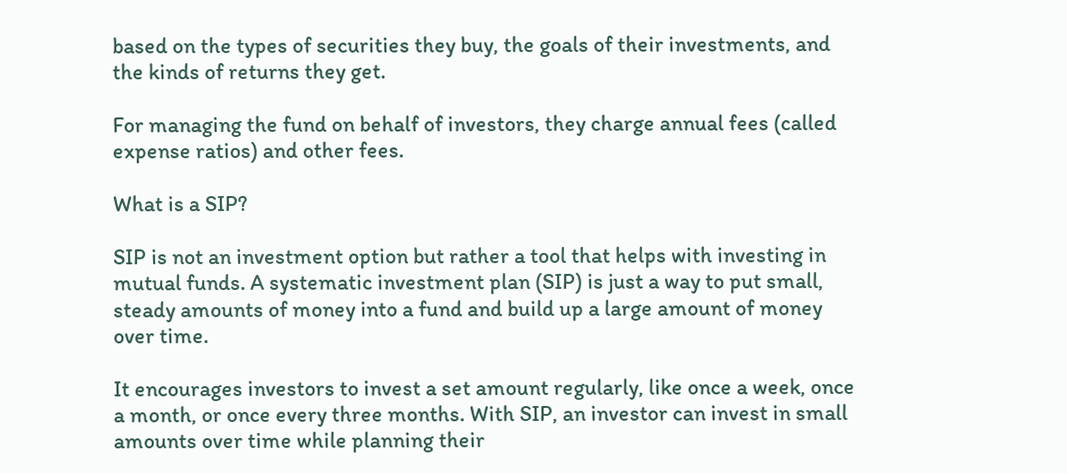based on the types of securities they buy, the goals of their investments, and the kinds of returns they get.

For managing the fund on behalf of investors, they charge annual fees (called expense ratios) and other fees.

What is a SIP?

SIP is not an investment option but rather a tool that helps with investing in mutual funds. A systematic investment plan (SIP) is just a way to put small, steady amounts of money into a fund and build up a large amount of money over time.

It encourages investors to invest a set amount regularly, like once a week, once a month, or once every three months. With SIP, an investor can invest in small amounts over time while planning their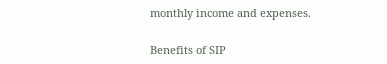monthly income and expenses.

Benefits of SIP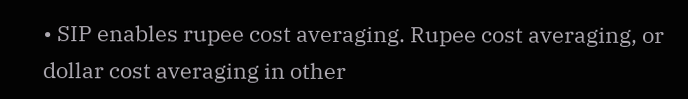• SIP enables rupee cost averaging. Rupee cost averaging, or dollar cost averaging in other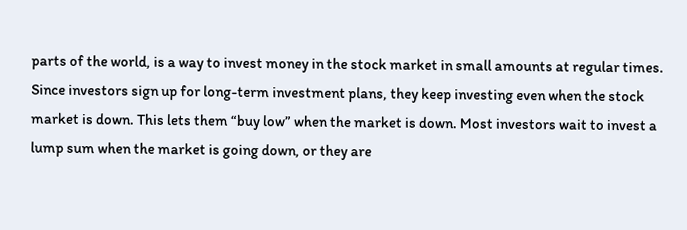parts of the world, is a way to invest money in the stock market in small amounts at regular times. Since investors sign up for long-term investment plans, they keep investing even when the stock market is down. This lets them “buy low” when the market is down. Most investors wait to invest a lump sum when the market is going down, or they are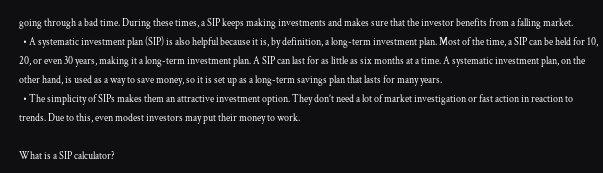going through a bad time. During these times, a SIP keeps making investments and makes sure that the investor benefits from a falling market.
  • A systematic investment plan (SIP) is also helpful because it is, by definition, a long-term investment plan. Most of the time, a SIP can be held for 10, 20, or even 30 years, making it a long-term investment plan. A SIP can last for as little as six months at a time. A systematic investment plan, on the other hand, is used as a way to save money, so it is set up as a long-term savings plan that lasts for many years.
  • The simplicity of SIPs makes them an attractive investment option. They don’t need a lot of market investigation or fast action in reaction to trends. Due to this, even modest investors may put their money to work.

What is a SIP calculator?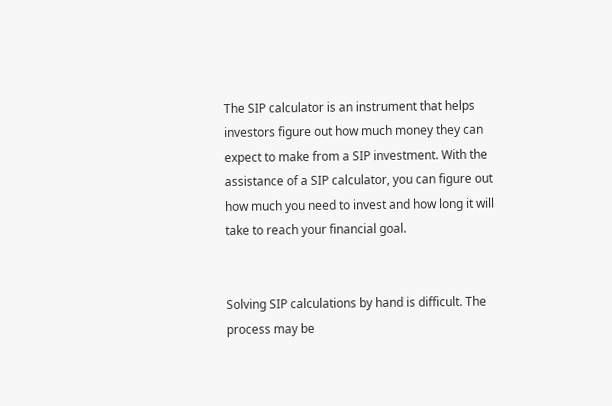The SIP calculator is an instrument that helps investors figure out how much money they can expect to make from a SIP investment. With the assistance of a SIP calculator, you can figure out how much you need to invest and how long it will take to reach your financial goal.


Solving SIP calculations by hand is difficult. The process may be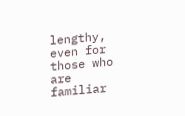lengthy, even for those who are familiar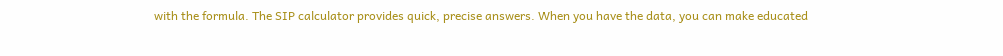with the formula. The SIP calculator provides quick, precise answers. When you have the data, you can make educated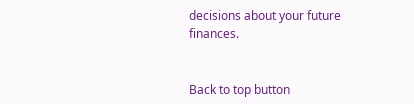decisions about your future finances.


Back to top button